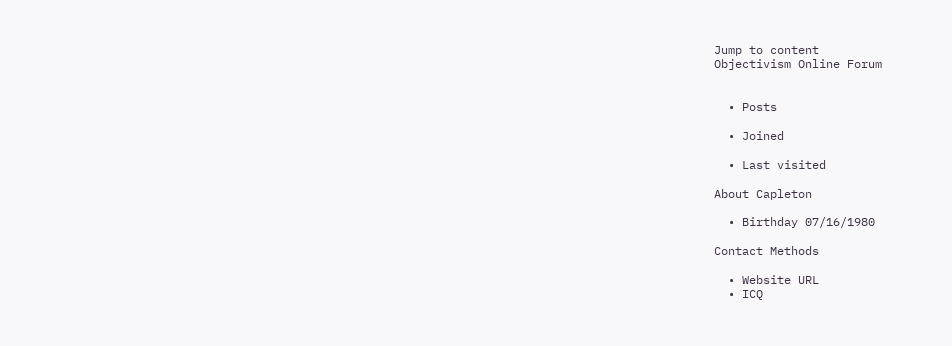Jump to content
Objectivism Online Forum


  • Posts

  • Joined

  • Last visited

About Capleton

  • Birthday 07/16/1980

Contact Methods

  • Website URL
  • ICQ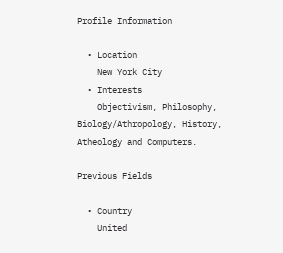Profile Information

  • Location
    New York City
  • Interests
    Objectivism, Philosophy, Biology/Athropology, History, Atheology and Computers.

Previous Fields

  • Country
    United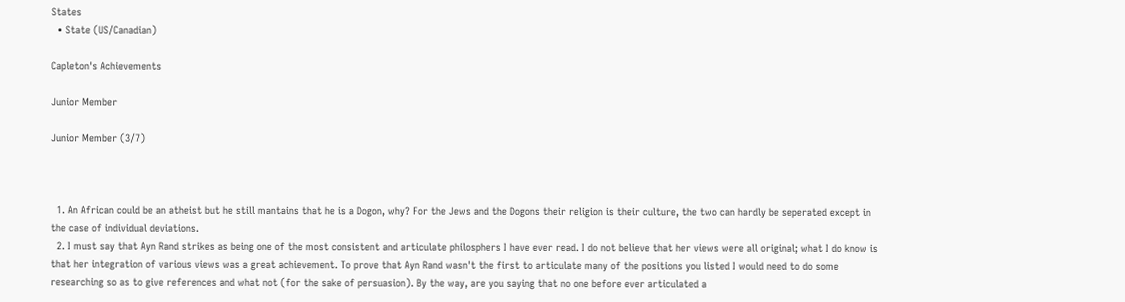States
  • State (US/Canadian)

Capleton's Achievements

Junior Member

Junior Member (3/7)



  1. An African could be an atheist but he still mantains that he is a Dogon, why? For the Jews and the Dogons their religion is their culture, the two can hardly be seperated except in the case of individual deviations.
  2. I must say that Ayn Rand strikes as being one of the most consistent and articulate philosphers I have ever read. I do not believe that her views were all original; what I do know is that her integration of various views was a great achievement. To prove that Ayn Rand wasn't the first to articulate many of the positions you listed I would need to do some researching so as to give references and what not (for the sake of persuasion). By the way, are you saying that no one before ever articulated a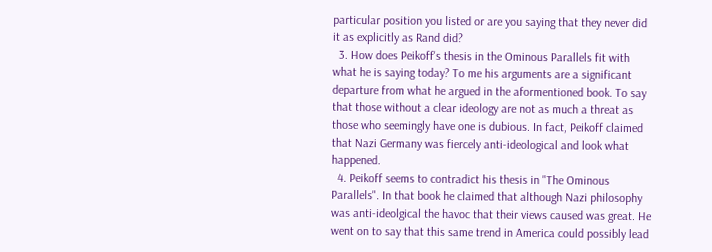particular position you listed or are you saying that they never did it as explicitly as Rand did?
  3. How does Peikoff's thesis in the Ominous Parallels fit with what he is saying today? To me his arguments are a significant departure from what he argued in the aformentioned book. To say that those without a clear ideology are not as much a threat as those who seemingly have one is dubious. In fact, Peikoff claimed that Nazi Germany was fiercely anti-ideological and look what happened.
  4. Peikoff seems to contradict his thesis in "The Ominous Parallels". In that book he claimed that although Nazi philosophy was anti-ideolgical the havoc that their views caused was great. He went on to say that this same trend in America could possibly lead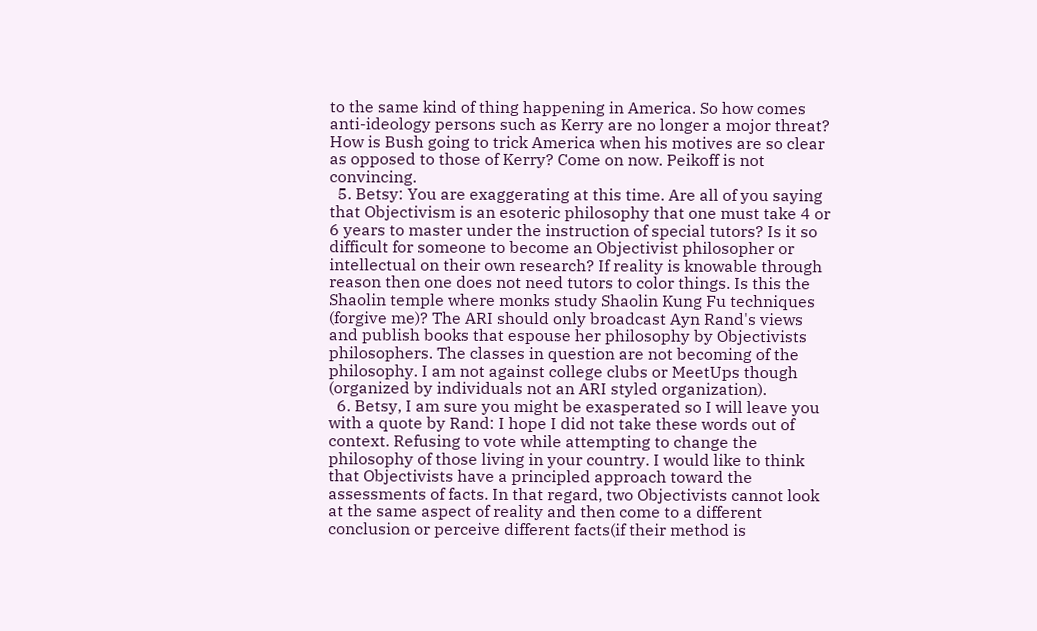to the same kind of thing happening in America. So how comes anti-ideology persons such as Kerry are no longer a mojor threat? How is Bush going to trick America when his motives are so clear as opposed to those of Kerry? Come on now. Peikoff is not convincing.
  5. Betsy: You are exaggerating at this time. Are all of you saying that Objectivism is an esoteric philosophy that one must take 4 or 6 years to master under the instruction of special tutors? Is it so difficult for someone to become an Objectivist philosopher or intellectual on their own research? If reality is knowable through reason then one does not need tutors to color things. Is this the Shaolin temple where monks study Shaolin Kung Fu techniques (forgive me)? The ARI should only broadcast Ayn Rand's views and publish books that espouse her philosophy by Objectivists philosophers. The classes in question are not becoming of the philosophy. I am not against college clubs or MeetUps though (organized by individuals not an ARI styled organization).
  6. Betsy, I am sure you might be exasperated so I will leave you with a quote by Rand: I hope I did not take these words out of context. Refusing to vote while attempting to change the philosophy of those living in your country. I would like to think that Objectivists have a principled approach toward the assessments of facts. In that regard, two Objectivists cannot look at the same aspect of reality and then come to a different conclusion or perceive different facts(if their method is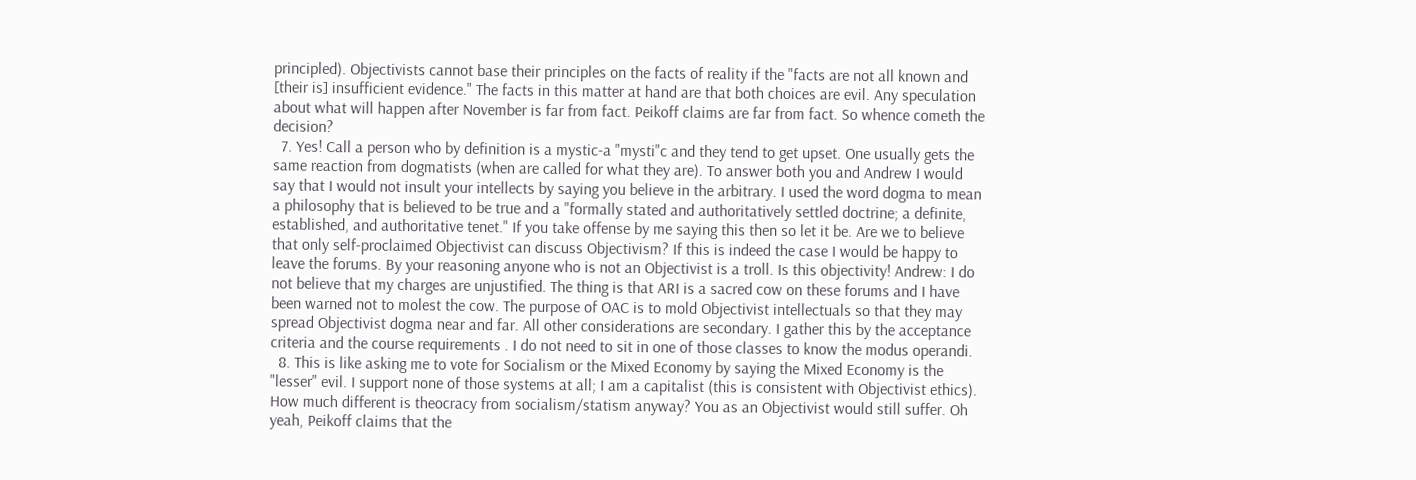principled). Objectivists cannot base their principles on the facts of reality if the "facts are not all known and [their is] insufficient evidence." The facts in this matter at hand are that both choices are evil. Any speculation about what will happen after November is far from fact. Peikoff claims are far from fact. So whence cometh the decision?
  7. Yes! Call a person who by definition is a mystic-a "mysti"c and they tend to get upset. One usually gets the same reaction from dogmatists (when are called for what they are). To answer both you and Andrew I would say that I would not insult your intellects by saying you believe in the arbitrary. I used the word dogma to mean a philosophy that is believed to be true and a "formally stated and authoritatively settled doctrine; a definite, established, and authoritative tenet." If you take offense by me saying this then so let it be. Are we to believe that only self-proclaimed Objectivist can discuss Objectivism? If this is indeed the case I would be happy to leave the forums. By your reasoning anyone who is not an Objectivist is a troll. Is this objectivity! Andrew: I do not believe that my charges are unjustified. The thing is that ARI is a sacred cow on these forums and I have been warned not to molest the cow. The purpose of OAC is to mold Objectivist intellectuals so that they may spread Objectivist dogma near and far. All other considerations are secondary. I gather this by the acceptance criteria and the course requirements . I do not need to sit in one of those classes to know the modus operandi.
  8. This is like asking me to vote for Socialism or the Mixed Economy by saying the Mixed Economy is the "lesser" evil. I support none of those systems at all; I am a capitalist (this is consistent with Objectivist ethics). How much different is theocracy from socialism/statism anyway? You as an Objectivist would still suffer. Oh yeah, Peikoff claims that the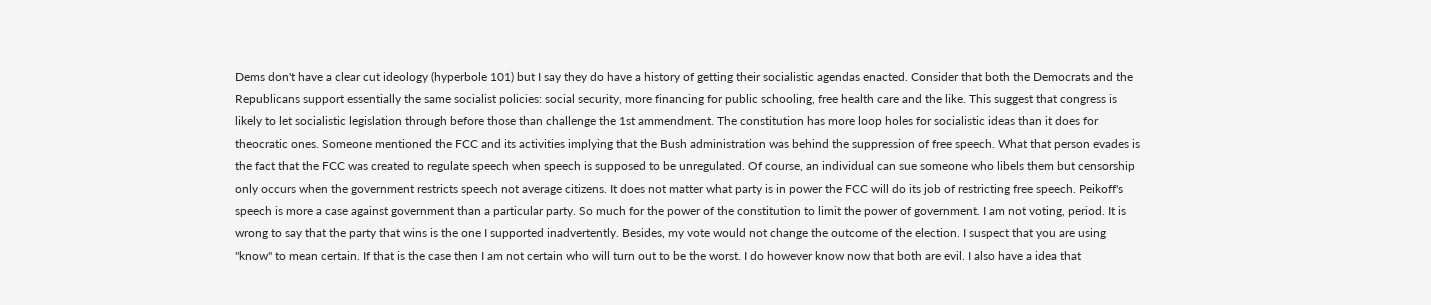Dems don't have a clear cut ideology (hyperbole 101) but I say they do have a history of getting their socialistic agendas enacted. Consider that both the Democrats and the Republicans support essentially the same socialist policies: social security, more financing for public schooling, free health care and the like. This suggest that congress is likely to let socialistic legislation through before those than challenge the 1st ammendment. The constitution has more loop holes for socialistic ideas than it does for theocratic ones. Someone mentioned the FCC and its activities implying that the Bush administration was behind the suppression of free speech. What that person evades is the fact that the FCC was created to regulate speech when speech is supposed to be unregulated. Of course, an individual can sue someone who libels them but censorship only occurs when the government restricts speech not average citizens. It does not matter what party is in power the FCC will do its job of restricting free speech. Peikoff's speech is more a case against government than a particular party. So much for the power of the constitution to limit the power of government. I am not voting, period. It is wrong to say that the party that wins is the one I supported inadvertently. Besides, my vote would not change the outcome of the election. I suspect that you are using "know" to mean certain. If that is the case then I am not certain who will turn out to be the worst. I do however know now that both are evil. I also have a idea that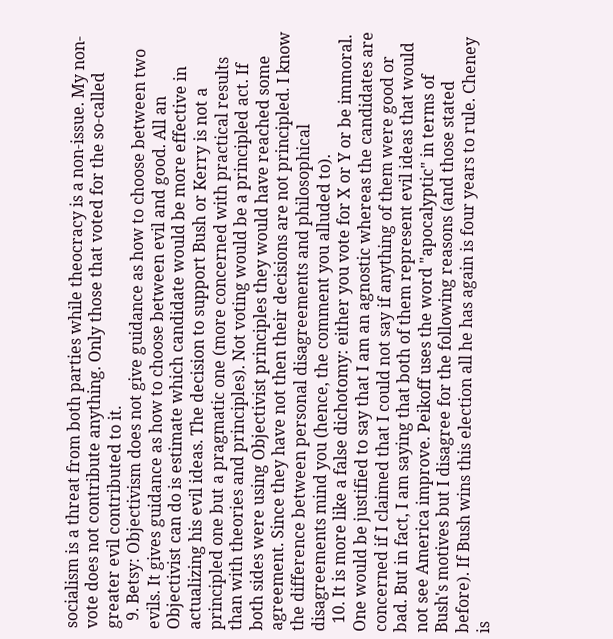socialism is a threat from both parties while theocracy is a non-issue. My non-vote does not contribute anything. Only those that voted for the so-called greater evil contributed to it.
  9. Betsy: Objectivism does not give guidance as how to choose between two evils. It gives guidance as how to choose between evil and good. All an Objectivist can do is estimate which candidate would be more effective in actualizing his evil ideas. The decision to support Bush or Kerry is not a principled one but a pragmatic one (more concerned with practical results than with theories and principles). Not voting would be a principled act. If both sides were using Objectivist principles they would have reached some agreement. Since they have not then their decisions are not principled. I know the difference between personal disagreements and philosophical disagreements mind you (hence, the comment you alluded to).
  10. It is more like a false dichotomy: either you vote for X or Y or be immoral. One would be justified to say that I am an agnostic whereas the candidates are concerned if I claimed that I could not say if anything of them were good or bad. But in fact, I am saying that both of them represent evil ideas that would not see America improve. Peikoff uses the word "apocalyptic" in terms of Bush's motives but I disagree for the following reasons (and those stated before). If Bush wins this election all he has again is four years to rule. Cheney is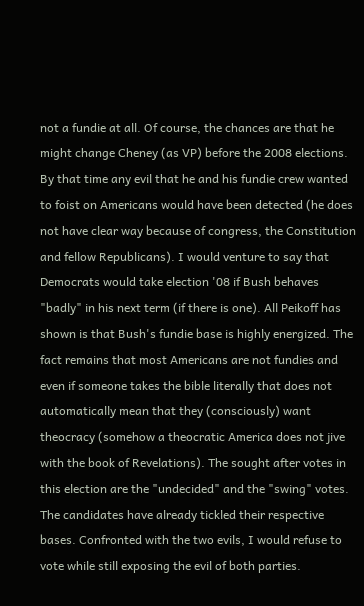not a fundie at all. Of course, the chances are that he might change Cheney (as VP) before the 2008 elections. By that time any evil that he and his fundie crew wanted to foist on Americans would have been detected (he does not have clear way because of congress, the Constitution and fellow Republicans). I would venture to say that Democrats would take election '08 if Bush behaves "badly" in his next term (if there is one). All Peikoff has shown is that Bush's fundie base is highly energized. The fact remains that most Americans are not fundies and even if someone takes the bible literally that does not automatically mean that they (consciously) want theocracy (somehow a theocratic America does not jive with the book of Revelations). The sought after votes in this election are the "undecided" and the "swing" votes. The candidates have already tickled their respective bases. Confronted with the two evils, I would refuse to vote while still exposing the evil of both parties.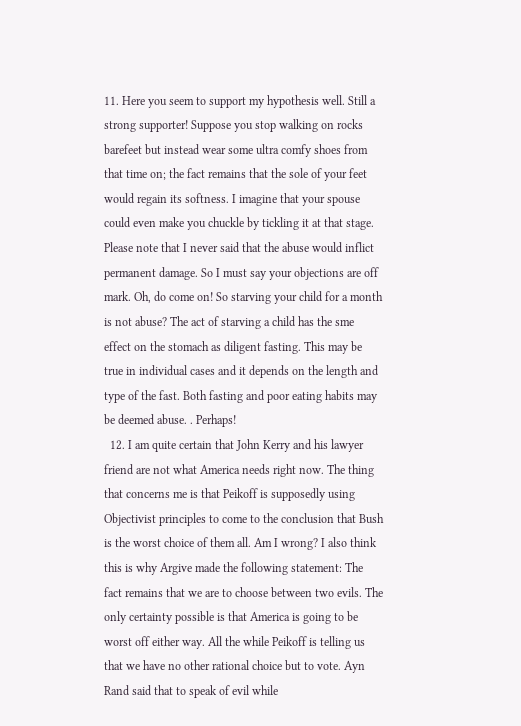11. Here you seem to support my hypothesis well. Still a strong supporter! Suppose you stop walking on rocks barefeet but instead wear some ultra comfy shoes from that time on; the fact remains that the sole of your feet would regain its softness. I imagine that your spouse could even make you chuckle by tickling it at that stage. Please note that I never said that the abuse would inflict permanent damage. So I must say your objections are off mark. Oh, do come on! So starving your child for a month is not abuse? The act of starving a child has the sme effect on the stomach as diligent fasting. This may be true in individual cases and it depends on the length and type of the fast. Both fasting and poor eating habits may be deemed abuse. . Perhaps!
  12. I am quite certain that John Kerry and his lawyer friend are not what America needs right now. The thing that concerns me is that Peikoff is supposedly using Objectivist principles to come to the conclusion that Bush is the worst choice of them all. Am I wrong? I also think this is why Argive made the following statement: The fact remains that we are to choose between two evils. The only certainty possible is that America is going to be worst off either way. All the while Peikoff is telling us that we have no other rational choice but to vote. Ayn Rand said that to speak of evil while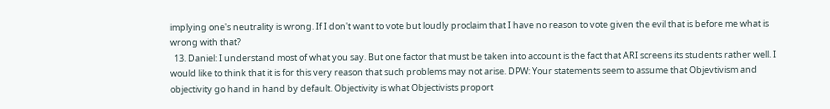implying one's neutrality is wrong. If I don't want to vote but loudly proclaim that I have no reason to vote given the evil that is before me what is wrong with that?
  13. Daniel: I understand most of what you say. But one factor that must be taken into account is the fact that ARI screens its students rather well. I would like to think that it is for this very reason that such problems may not arise. DPW: Your statements seem to assume that Objevtivism and objectivity go hand in hand by default. Objectivity is what Objectivists proport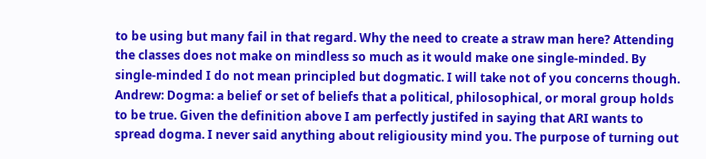to be using but many fail in that regard. Why the need to create a straw man here? Attending the classes does not make on mindless so much as it would make one single-minded. By single-minded I do not mean principled but dogmatic. I will take not of you concerns though. Andrew: Dogma: a belief or set of beliefs that a political, philosophical, or moral group holds to be true. Given the definition above I am perfectly justifed in saying that ARI wants to spread dogma. I never said anything about religiousity mind you. The purpose of turning out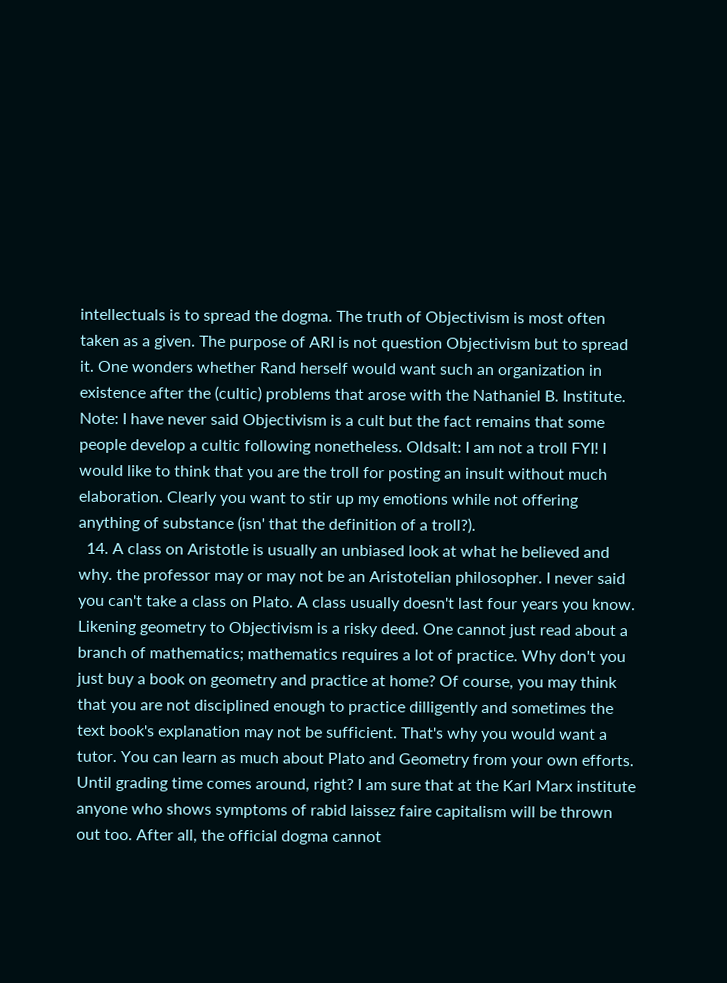intellectuals is to spread the dogma. The truth of Objectivism is most often taken as a given. The purpose of ARI is not question Objectivism but to spread it. One wonders whether Rand herself would want such an organization in existence after the (cultic) problems that arose with the Nathaniel B. Institute. Note: I have never said Objectivism is a cult but the fact remains that some people develop a cultic following nonetheless. Oldsalt: I am not a troll FYI! I would like to think that you are the troll for posting an insult without much elaboration. Clearly you want to stir up my emotions while not offering anything of substance (isn' that the definition of a troll?).
  14. A class on Aristotle is usually an unbiased look at what he believed and why. the professor may or may not be an Aristotelian philosopher. I never said you can't take a class on Plato. A class usually doesn't last four years you know. Likening geometry to Objectivism is a risky deed. One cannot just read about a branch of mathematics; mathematics requires a lot of practice. Why don't you just buy a book on geometry and practice at home? Of course, you may think that you are not disciplined enough to practice dilligently and sometimes the text book's explanation may not be sufficient. That's why you would want a tutor. You can learn as much about Plato and Geometry from your own efforts. Until grading time comes around, right? I am sure that at the Karl Marx institute anyone who shows symptoms of rabid laissez faire capitalism will be thrown out too. After all, the official dogma cannot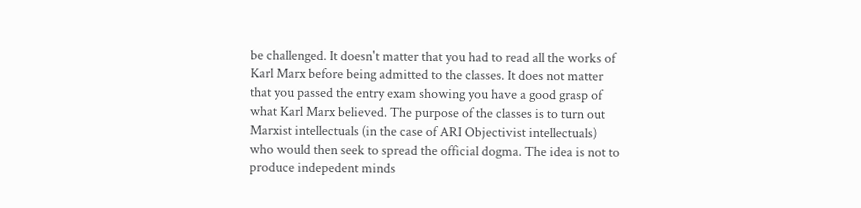be challenged. It doesn't matter that you had to read all the works of Karl Marx before being admitted to the classes. It does not matter that you passed the entry exam showing you have a good grasp of what Karl Marx believed. The purpose of the classes is to turn out Marxist intellectuals (in the case of ARI Objectivist intellectuals) who would then seek to spread the official dogma. The idea is not to produce indepedent minds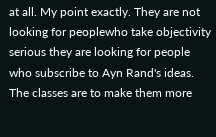at all. My point exactly. They are not looking for peoplewho take objectivity serious they are looking for people who subscribe to Ayn Rand's ideas. The classes are to make them more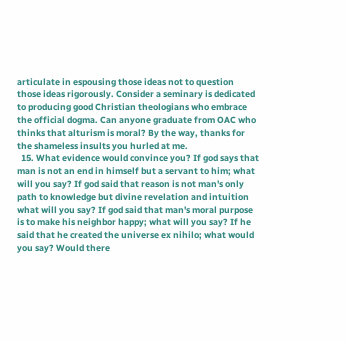articulate in espousing those ideas not to question those ideas rigorously. Consider a seminary is dedicated to producing good Christian theologians who embrace the official dogma. Can anyone graduate from OAC who thinks that alturism is moral? By the way, thanks for the shameless insults you hurled at me.
  15. What evidence would convince you? If god says that man is not an end in himself but a servant to him; what will you say? If god said that reason is not man's only path to knowledge but divine revelation and intuition what will you say? If god said that man's moral purpose is to make his neighbor happy; what will you say? If he said that he created the universe ex nihilo; what would you say? Would there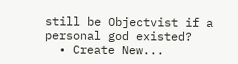still be Objectvist if a personal god existed?
  • Create New...